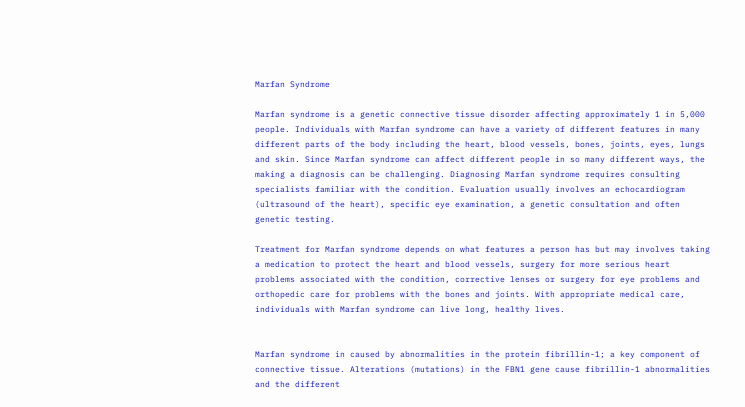Marfan Syndrome

Marfan syndrome is a genetic connective tissue disorder affecting approximately 1 in 5,000 people. Individuals with Marfan syndrome can have a variety of different features in many different parts of the body including the heart, blood vessels, bones, joints, eyes, lungs and skin. Since Marfan syndrome can affect different people in so many different ways, the making a diagnosis can be challenging. Diagnosing Marfan syndrome requires consulting specialists familiar with the condition. Evaluation usually involves an echocardiogram (ultrasound of the heart), specific eye examination, a genetic consultation and often genetic testing.

Treatment for Marfan syndrome depends on what features a person has but may involves taking a medication to protect the heart and blood vessels, surgery for more serious heart problems associated with the condition, corrective lenses or surgery for eye problems and orthopedic care for problems with the bones and joints. With appropriate medical care, individuals with Marfan syndrome can live long, healthy lives.


Marfan syndrome in caused by abnormalities in the protein fibrillin-1; a key component of connective tissue. Alterations (mutations) in the FBN1 gene cause fibrillin-1 abnormalities and the different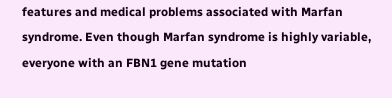features and medical problems associated with Marfan syndrome. Even though Marfan syndrome is highly variable, everyone with an FBN1 gene mutation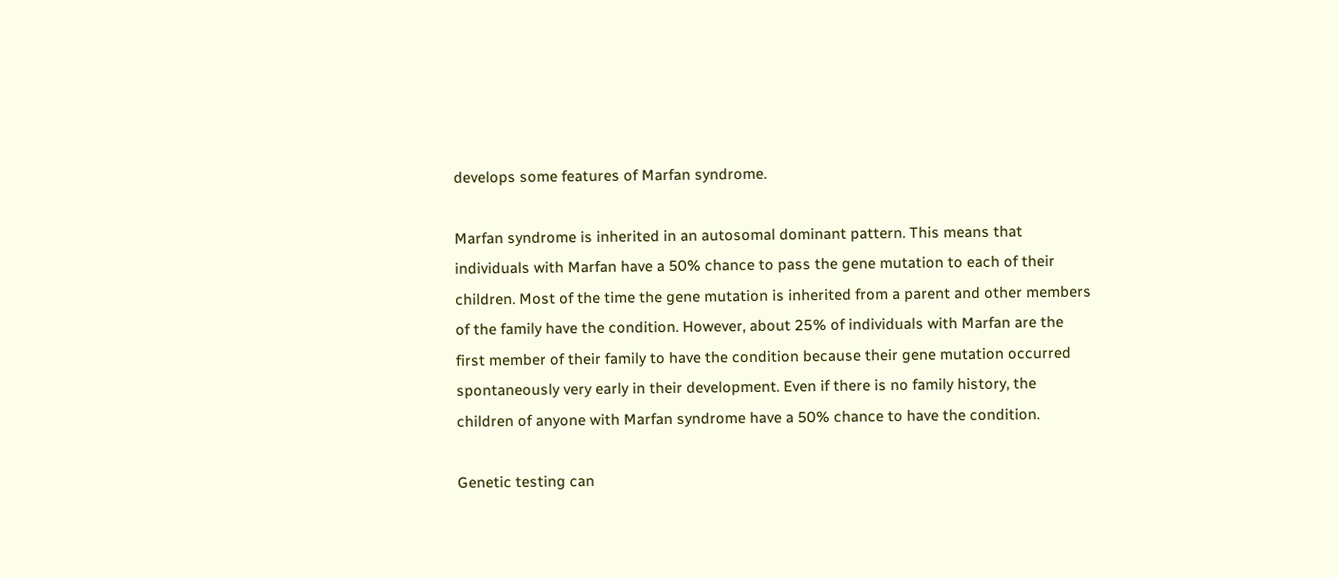develops some features of Marfan syndrome.

Marfan syndrome is inherited in an autosomal dominant pattern. This means that individuals with Marfan have a 50% chance to pass the gene mutation to each of their children. Most of the time the gene mutation is inherited from a parent and other members of the family have the condition. However, about 25% of individuals with Marfan are the first member of their family to have the condition because their gene mutation occurred spontaneously very early in their development. Even if there is no family history, the children of anyone with Marfan syndrome have a 50% chance to have the condition.

Genetic testing can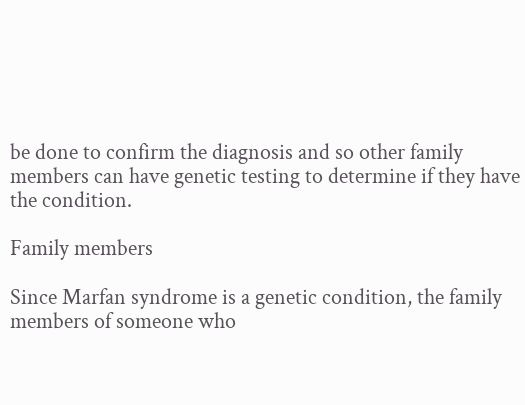be done to confirm the diagnosis and so other family members can have genetic testing to determine if they have the condition.

Family members

Since Marfan syndrome is a genetic condition, the family members of someone who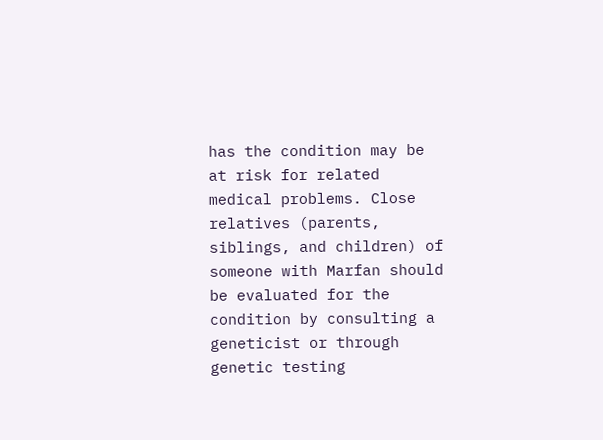has the condition may be at risk for related medical problems. Close relatives (parents, siblings, and children) of someone with Marfan should be evaluated for the condition by consulting a geneticist or through genetic testing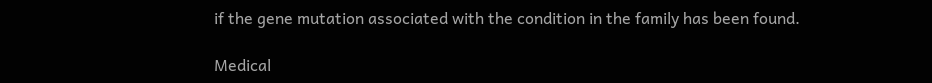if the gene mutation associated with the condition in the family has been found.

Medical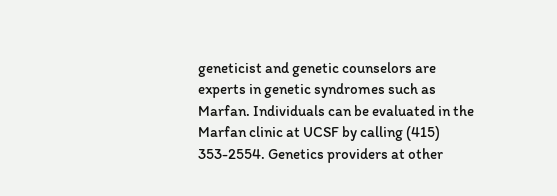geneticist and genetic counselors are experts in genetic syndromes such as Marfan. Individuals can be evaluated in the Marfan clinic at UCSF by calling (415) 353-2554. Genetics providers at other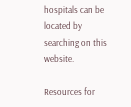hospitals can be located by searching on this website.

Resources for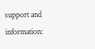support and information: